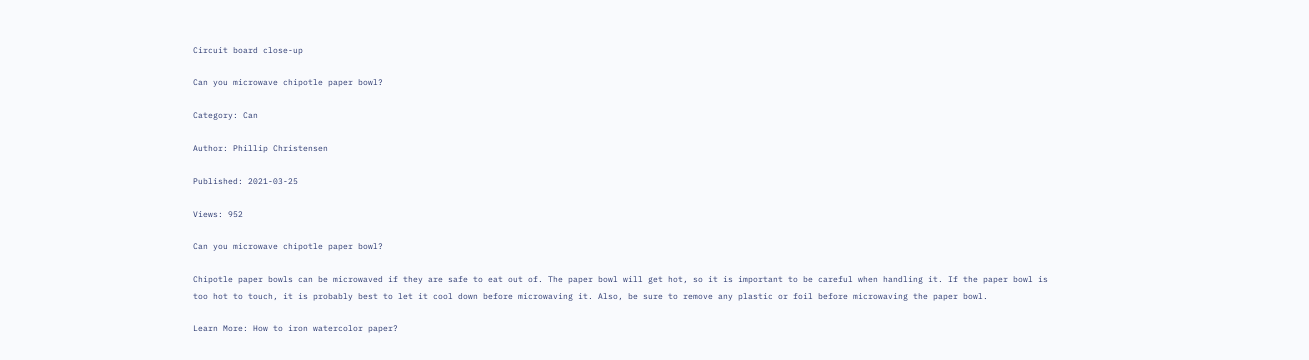Circuit board close-up

Can you microwave chipotle paper bowl?

Category: Can

Author: Phillip Christensen

Published: 2021-03-25

Views: 952

Can you microwave chipotle paper bowl?

Chipotle paper bowls can be microwaved if they are safe to eat out of. The paper bowl will get hot, so it is important to be careful when handling it. If the paper bowl is too hot to touch, it is probably best to let it cool down before microwaving it. Also, be sure to remove any plastic or foil before microwaving the paper bowl.

Learn More: How to iron watercolor paper?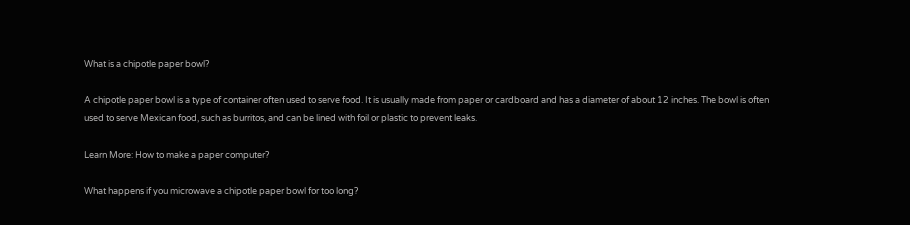What is a chipotle paper bowl?

A chipotle paper bowl is a type of container often used to serve food. It is usually made from paper or cardboard and has a diameter of about 12 inches. The bowl is often used to serve Mexican food, such as burritos, and can be lined with foil or plastic to prevent leaks.

Learn More: How to make a paper computer?

What happens if you microwave a chipotle paper bowl for too long?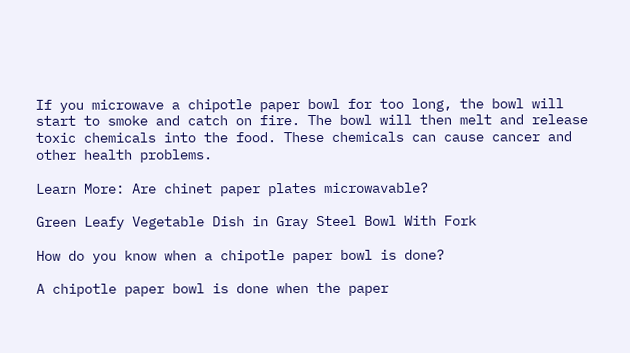If you microwave a chipotle paper bowl for too long, the bowl will start to smoke and catch on fire. The bowl will then melt and release toxic chemicals into the food. These chemicals can cause cancer and other health problems.

Learn More: Are chinet paper plates microwavable?

Green Leafy Vegetable Dish in Gray Steel Bowl With Fork

How do you know when a chipotle paper bowl is done?

A chipotle paper bowl is done when the paper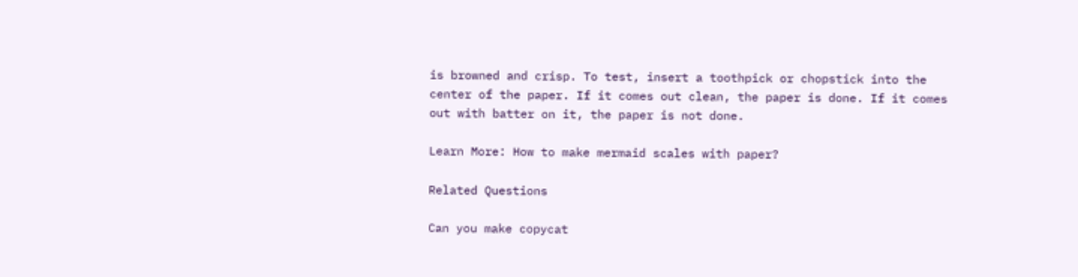is browned and crisp. To test, insert a toothpick or chopstick into the center of the paper. If it comes out clean, the paper is done. If it comes out with batter on it, the paper is not done.

Learn More: How to make mermaid scales with paper?

Related Questions

Can you make copycat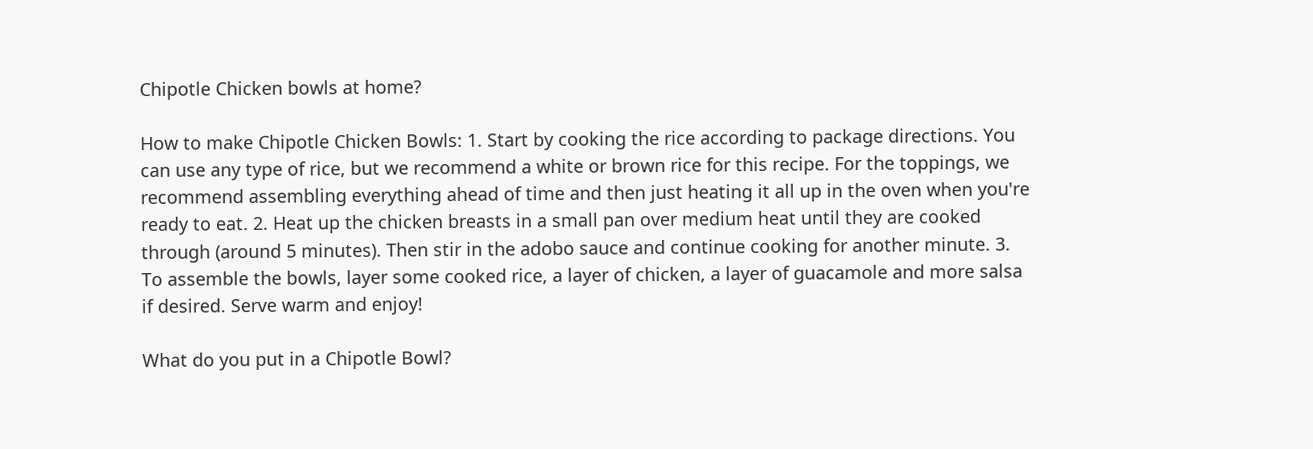Chipotle Chicken bowls at home?

How to make Chipotle Chicken Bowls: 1. Start by cooking the rice according to package directions. You can use any type of rice, but we recommend a white or brown rice for this recipe. For the toppings, we recommend assembling everything ahead of time and then just heating it all up in the oven when you're ready to eat. 2. Heat up the chicken breasts in a small pan over medium heat until they are cooked through (around 5 minutes). Then stir in the adobo sauce and continue cooking for another minute. 3. To assemble the bowls, layer some cooked rice, a layer of chicken, a layer of guacamole and more salsa if desired. Serve warm and enjoy!

What do you put in a Chipotle Bowl?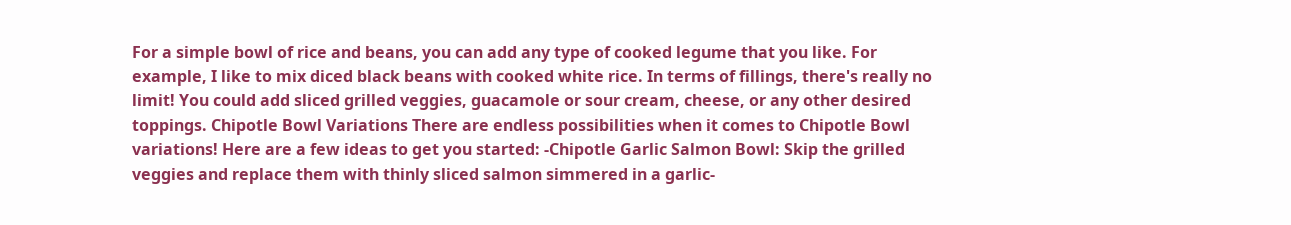For a simple bowl of rice and beans, you can add any type of cooked legume that you like. For example, I like to mix diced black beans with cooked white rice. In terms of fillings, there's really no limit! You could add sliced grilled veggies, guacamole or sour cream, cheese, or any other desired toppings. Chipotle Bowl Variations There are endless possibilities when it comes to Chipotle Bowl variations! Here are a few ideas to get you started: -Chipotle Garlic Salmon Bowl: Skip the grilled veggies and replace them with thinly sliced salmon simmered in a garlic-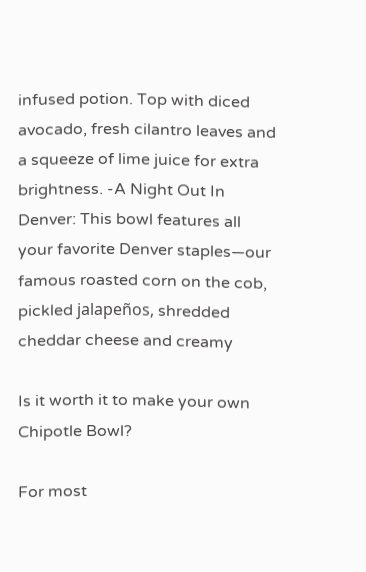infused potion. Top with diced avocado, fresh cilantro leaves and a squeeze of lime juice for extra brightness. -A Night Out In Denver: This bowl features all your favorite Denver staples—our famous roasted corn on the cob, pickled jalapeños, shredded cheddar cheese and creamy

Is it worth it to make your own Chipotle Bowl?

For most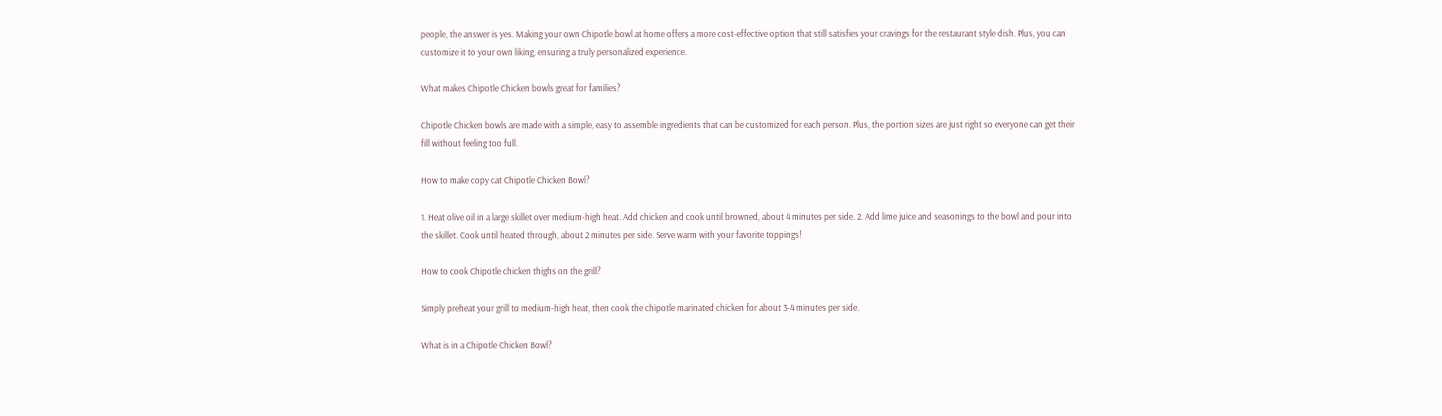people, the answer is yes. Making your own Chipotle bowl at home offers a more cost-effective option that still satisfies your cravings for the restaurant style dish. Plus, you can customize it to your own liking, ensuring a truly personalized experience.

What makes Chipotle Chicken bowls great for families?

Chipotle Chicken bowls are made with a simple, easy to assemble ingredients that can be customized for each person. Plus, the portion sizes are just right so everyone can get their fill without feeling too full.

How to make copy cat Chipotle Chicken Bowl?

1. Heat olive oil in a large skillet over medium-high heat. Add chicken and cook until browned, about 4 minutes per side. 2. Add lime juice and seasonings to the bowl and pour into the skillet. Cook until heated through, about 2 minutes per side. Serve warm with your favorite toppings!

How to cook Chipotle chicken thighs on the grill?

Simply preheat your grill to medium-high heat, then cook the chipotle marinated chicken for about 3-4 minutes per side.

What is in a Chipotle Chicken Bowl?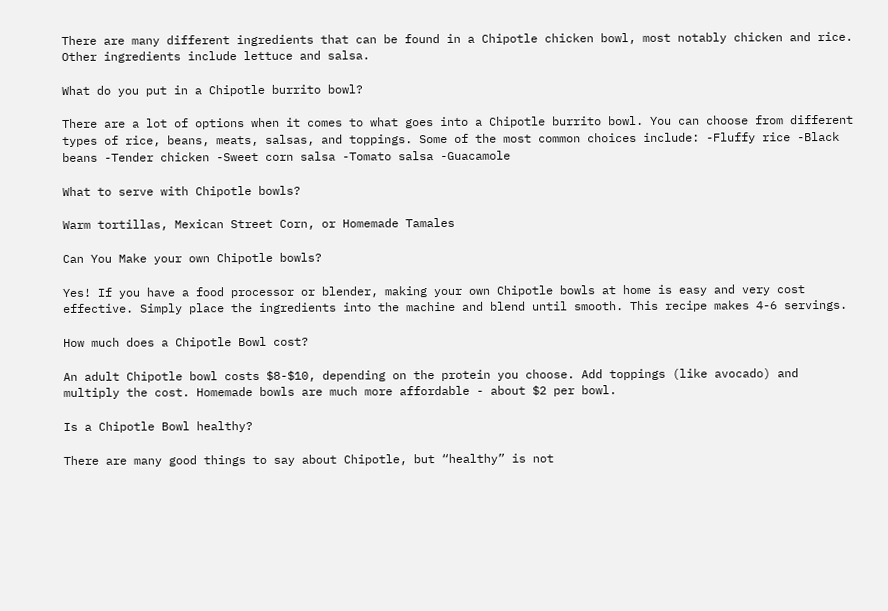There are many different ingredients that can be found in a Chipotle chicken bowl, most notably chicken and rice. Other ingredients include lettuce and salsa.

What do you put in a Chipotle burrito bowl?

There are a lot of options when it comes to what goes into a Chipotle burrito bowl. You can choose from different types of rice, beans, meats, salsas, and toppings. Some of the most common choices include: -Fluffy rice -Black beans -Tender chicken -Sweet corn salsa -Tomato salsa -Guacamole

What to serve with Chipotle bowls?

Warm tortillas, Mexican Street Corn, or Homemade Tamales

Can You Make your own Chipotle bowls?

Yes! If you have a food processor or blender, making your own Chipotle bowls at home is easy and very cost effective. Simply place the ingredients into the machine and blend until smooth. This recipe makes 4-6 servings.

How much does a Chipotle Bowl cost?

An adult Chipotle bowl costs $8-$10, depending on the protein you choose. Add toppings (like avocado) and multiply the cost. Homemade bowls are much more affordable - about $2 per bowl.

Is a Chipotle Bowl healthy?

There are many good things to say about Chipotle, but “healthy” is not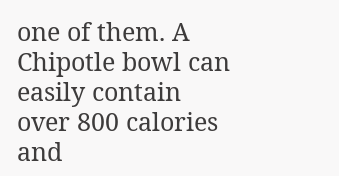one of them. A Chipotle bowl can easily contain over 800 calories and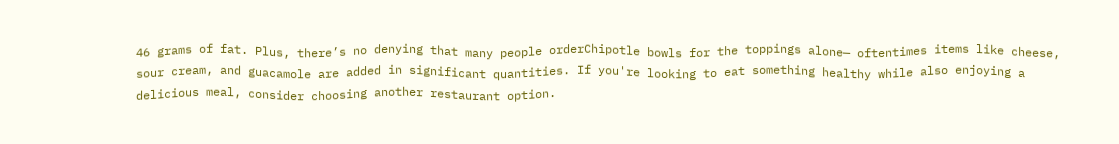46 grams of fat. Plus, there’s no denying that many people orderChipotle bowls for the toppings alone— oftentimes items like cheese, sour cream, and guacamole are added in significant quantities. If you're looking to eat something healthy while also enjoying a delicious meal, consider choosing another restaurant option.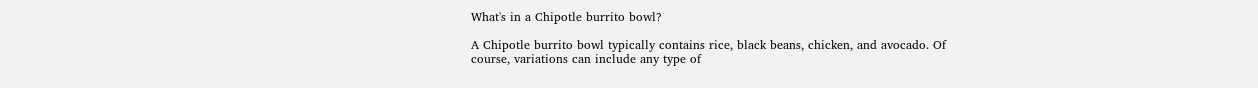What's in a Chipotle burrito bowl?

A Chipotle burrito bowl typically contains rice, black beans, chicken, and avocado. Of course, variations can include any type of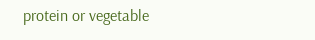protein or vegetable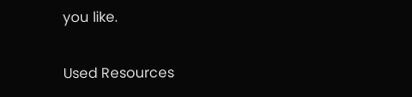you like.

Used Resources